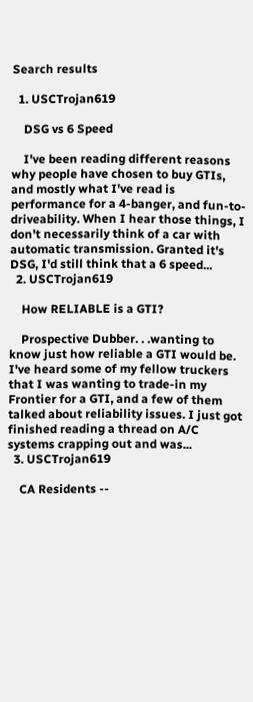Search results

  1. USCTrojan619

    DSG vs 6 Speed

    I've been reading different reasons why people have chosen to buy GTIs, and mostly what I've read is performance for a 4-banger, and fun-to-driveability. When I hear those things, I don't necessarily think of a car with automatic transmission. Granted it's DSG, I'd still think that a 6 speed...
  2. USCTrojan619

    How RELIABLE is a GTI?

    Prospective Dubber. . .wanting to know just how reliable a GTI would be. I've heard some of my fellow truckers that I was wanting to trade-in my Frontier for a GTI, and a few of them talked about reliability issues. I just got finished reading a thread on A/C systems crapping out and was...
  3. USCTrojan619

    CA Residents --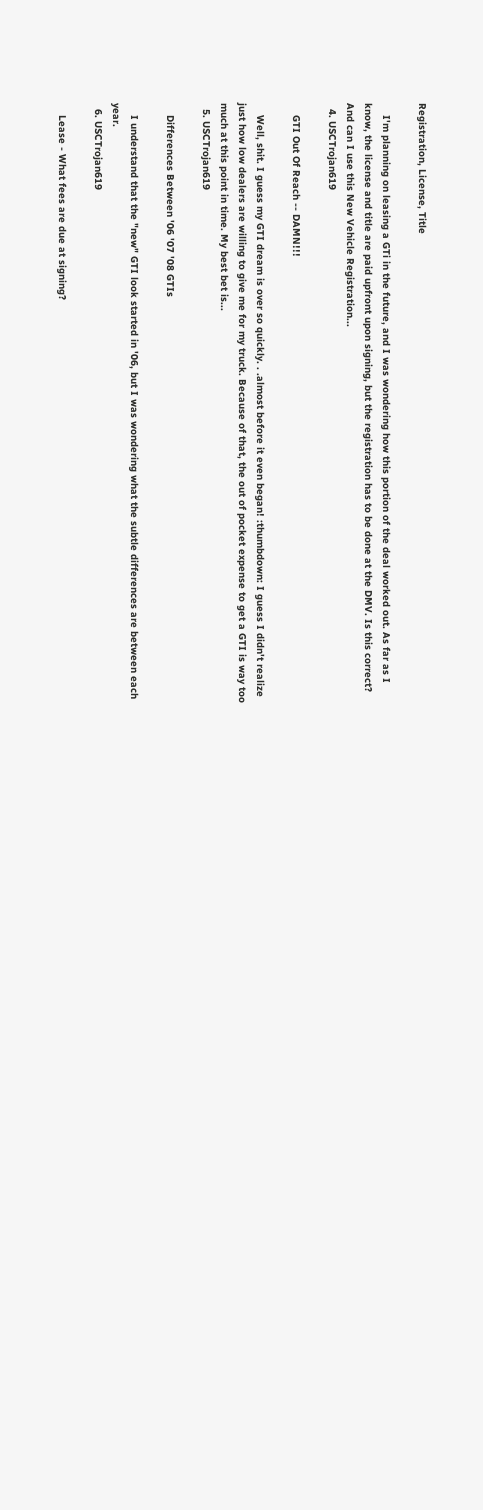Registration, License, Title

    I'm planning on leasing a GTi in the future, and I was wondering how this portion of the deal worked out. As far as I know, the license and title are paid upfront upon signing, but the registration has to be done at the DMV. Is this correct? And can I use this New Vehicle Registration...
  4. USCTrojan619

    GTI Out Of Reach -- DAMN!!!

    Well, shit. I guess my GTI dream is over so quickly. . .almost before it even began! :thumbdown: I guess I didn't realize just how low dealers are willing to give me for my truck. Because of that, the out of pocket expense to get a GTI is way too much at this point in time. My best bet is...
  5. USCTrojan619

    Differences Between '06 '07 '08 GTIs

    I understand that the "new" GTI look started in '06, but I was wondering what the subtle differences are between each year.
  6. USCTrojan619

    Lease - What fees are due at signing?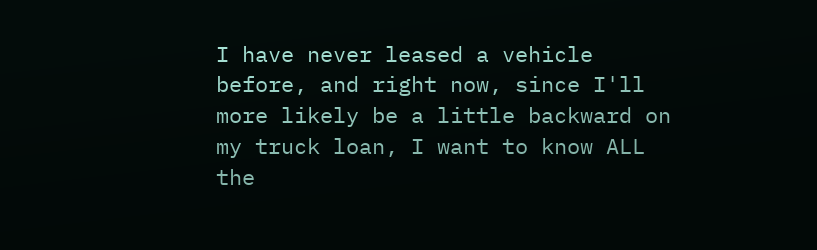I have never leased a vehicle before, and right now, since I'll more likely be a little backward on my truck loan, I want to know ALL the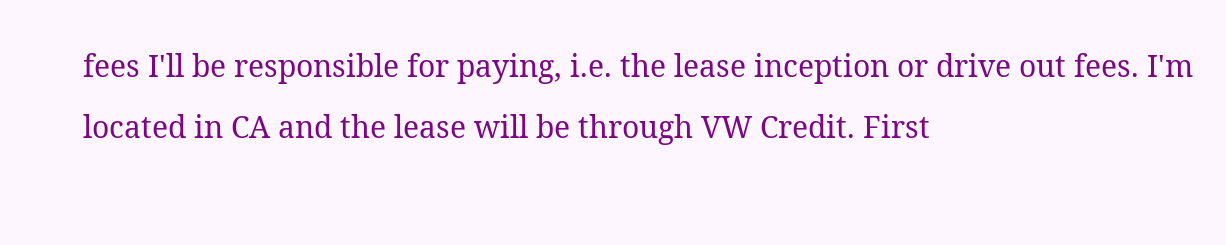fees I'll be responsible for paying, i.e. the lease inception or drive out fees. I'm located in CA and the lease will be through VW Credit. First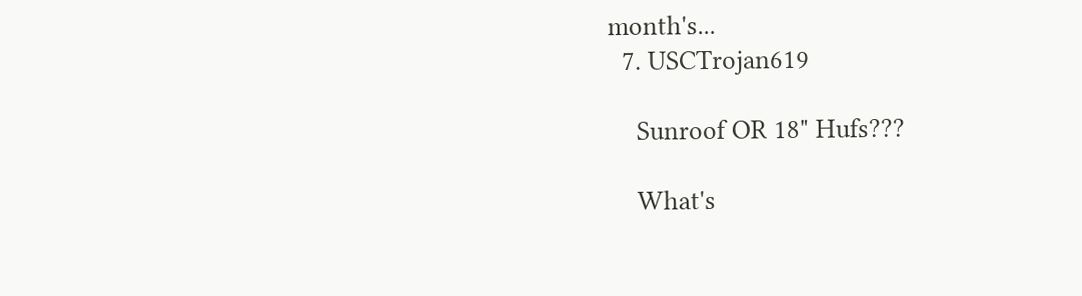month's...
  7. USCTrojan619

    Sunroof OR 18" Hufs???

    What's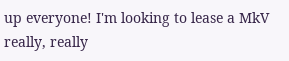up everyone! I'm looking to lease a MkV really, really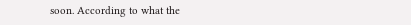soon. According to what the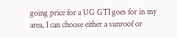going price for a UG GTI goes for in my area, I can choose either a sunroof or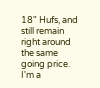18" Hufs, and still remain right around the same going price. I'm a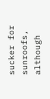sucker for sunroofs, although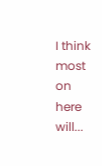I think most on here will...